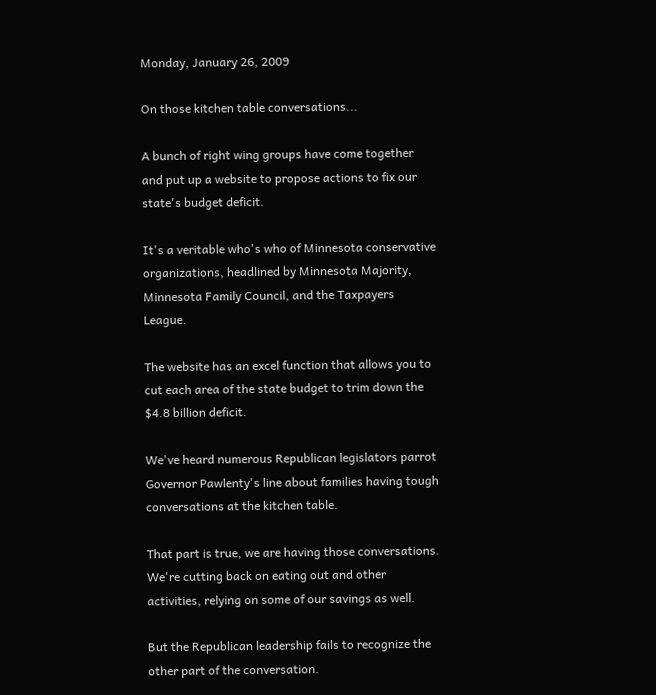Monday, January 26, 2009

On those kitchen table conversations...

A bunch of right wing groups have come together and put up a website to propose actions to fix our state's budget deficit.

It's a veritable who's who of Minnesota conservative organizations, headlined by Minnesota Majority, Minnesota Family Council, and the Taxpayers League.

The website has an excel function that allows you to cut each area of the state budget to trim down the $4.8 billion deficit.

We've heard numerous Republican legislators parrot Governor Pawlenty's line about families having tough conversations at the kitchen table.

That part is true, we are having those conversations. We're cutting back on eating out and other activities, relying on some of our savings as well.

But the Republican leadership fails to recognize the other part of the conversation.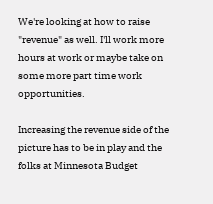We're looking at how to raise "revenue" as well. I'll work more hours at work or maybe take on some more part time work opportunities.

Increasing the revenue side of the picture has to be in play and the folks at Minnesota Budget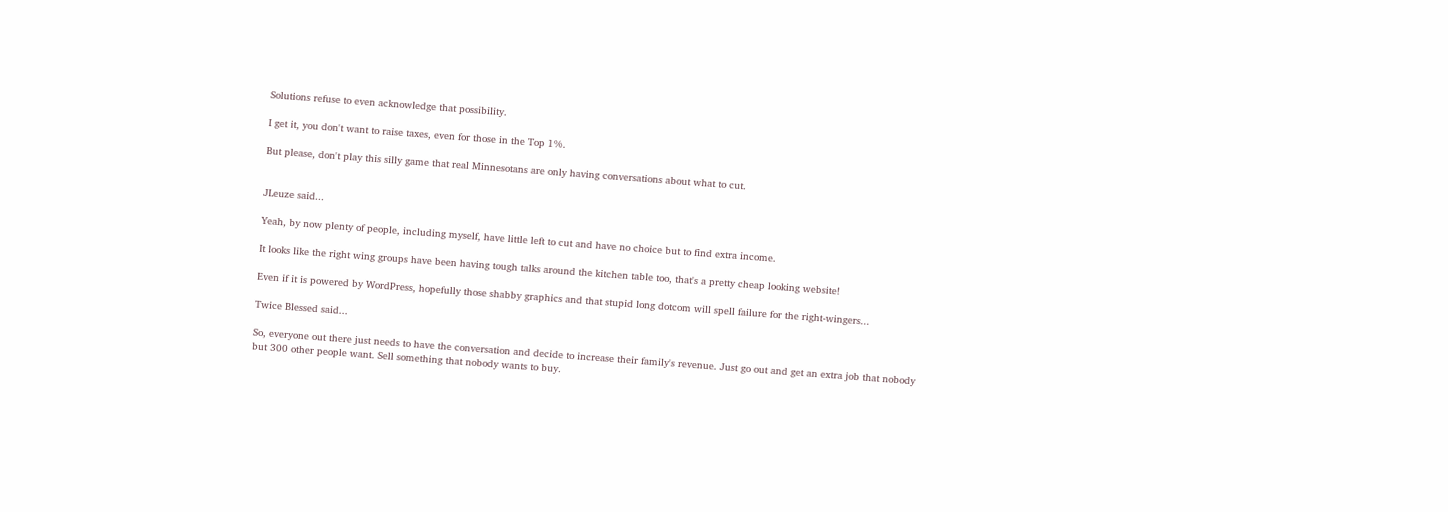Solutions refuse to even acknowledge that possibility.

I get it, you don't want to raise taxes, even for those in the Top 1%.

But please, don't play this silly game that real Minnesotans are only having conversations about what to cut.


JLeuze said...

Yeah, by now plenty of people, including myself, have little left to cut and have no choice but to find extra income.

It looks like the right wing groups have been having tough talks around the kitchen table too, that's a pretty cheap looking website!

Even if it is powered by WordPress, hopefully those shabby graphics and that stupid long dotcom will spell failure for the right-wingers...

Twice Blessed said...

So, everyone out there just needs to have the conversation and decide to increase their family's revenue. Just go out and get an extra job that nobody but 300 other people want. Sell something that nobody wants to buy.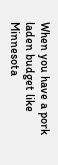When you have a pork laden budget like Minnesota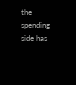the spending side has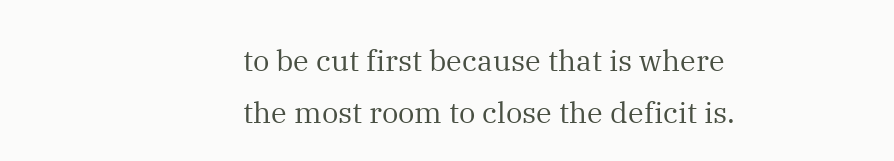to be cut first because that is where the most room to close the deficit is.